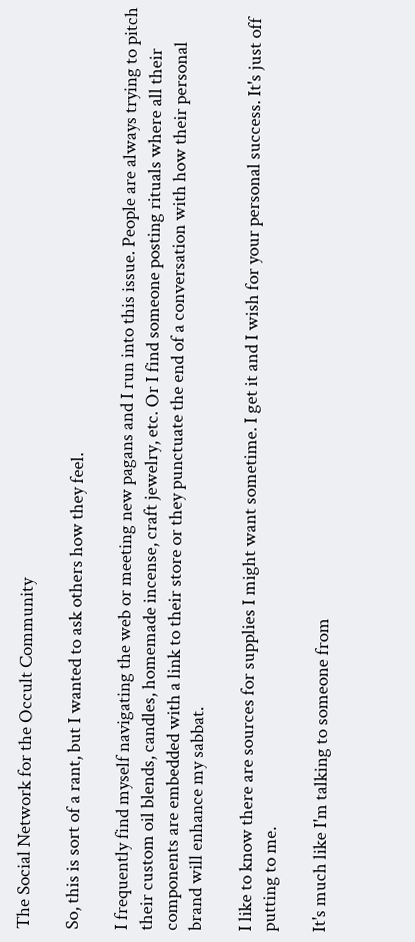The Social Network for the Occult Community

So, this is sort of a rant, but I wanted to ask others how they feel.

I frequently find myself navigating the web or meeting new pagans and I run into this issue. People are always trying to pitch their custom oil blends, candles, homemade incense, craft jewelry, etc. Or I find someone posting rituals where all their components are embedded with a link to their store or they punctuate the end of a conversation with how their personal brand will enhance my sabbat.

I like to know there are sources for supplies I might want sometime. I get it and I wish for your personal success. It's just off putting to me.

It's much like I'm talking to someone from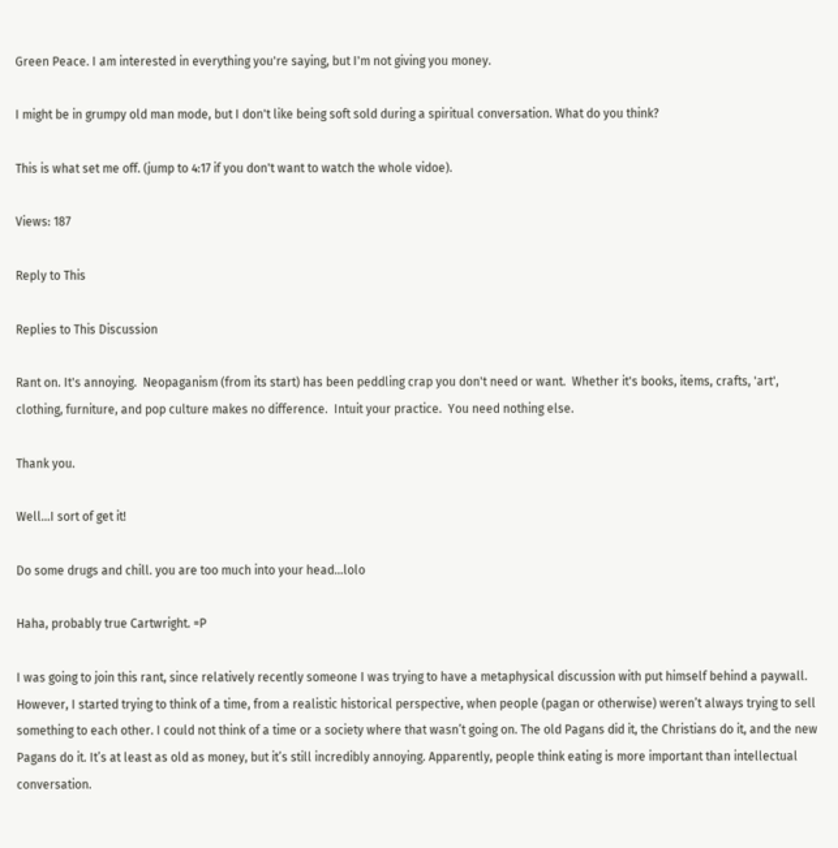Green Peace. I am interested in everything you're saying, but I'm not giving you money.

I might be in grumpy old man mode, but I don't like being soft sold during a spiritual conversation. What do you think?

This is what set me off. (jump to 4:17 if you don't want to watch the whole vidoe).

Views: 187

Reply to This

Replies to This Discussion

Rant on. It's annoying.  Neopaganism (from its start) has been peddling crap you don't need or want.  Whether it's books, items, crafts, 'art', clothing, furniture, and pop culture makes no difference.  Intuit your practice.  You need nothing else.

Thank you.

Well...I sort of get it!

Do some drugs and chill. you are too much into your head...lolo

Haha, probably true Cartwright. =P

I was going to join this rant, since relatively recently someone I was trying to have a metaphysical discussion with put himself behind a paywall. However, I started trying to think of a time, from a realistic historical perspective, when people (pagan or otherwise) weren’t always trying to sell something to each other. I could not think of a time or a society where that wasn’t going on. The old Pagans did it, the Christians do it, and the new Pagans do it. It’s at least as old as money, but it’s still incredibly annoying. Apparently, people think eating is more important than intellectual conversation.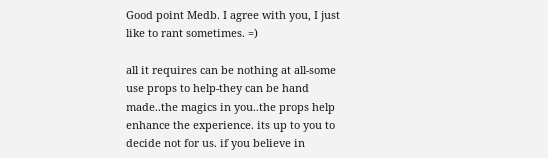Good point Medb. I agree with you, I just like to rant sometimes. =)

all it requires can be nothing at all-some use props to help-they can be hand made..the magics in you..the props help enhance the experience. its up to you to decide not for us. if you believe in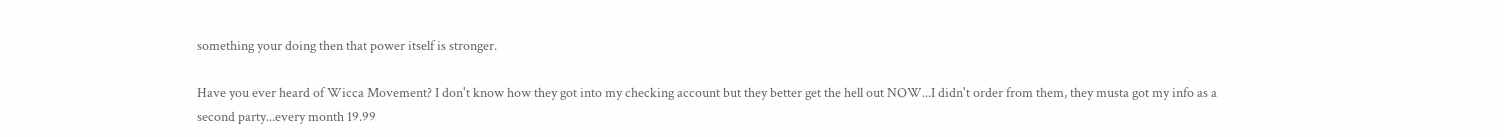something your doing then that power itself is stronger.

Have you ever heard of Wicca Movement? I don't know how they got into my checking account but they better get the hell out NOW...I didn't order from them, they musta got my info as a second party...every month 19.99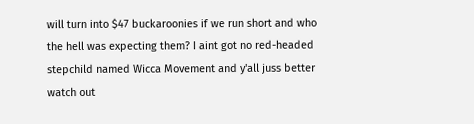will turn into $47 buckaroonies if we run short and who the hell was expecting them? I aint got no red-headed stepchild named Wicca Movement and y'all juss better watch out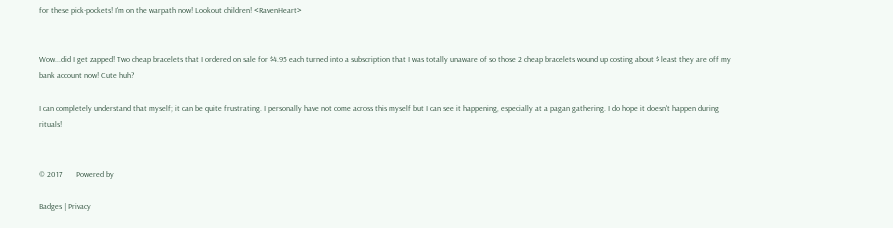for these pick-pockets! I'm on the warpath now! Lookout children! <RavenHeart>


Wow...did I get zapped! Two cheap bracelets that I ordered on sale for $4.95 each turned into a subscription that I was totally unaware of so those 2 cheap bracelets wound up costing about $ least they are off my bank account now! Cute huh?

I can completely understand that myself; it can be quite frustrating. I personally have not come across this myself but I can see it happening, especially at a pagan gathering. I do hope it doesn't happen during rituals!


© 2017       Powered by

Badges | Privacy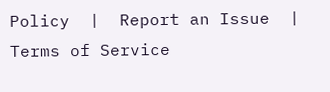Policy  |  Report an Issue  |  Terms of Service